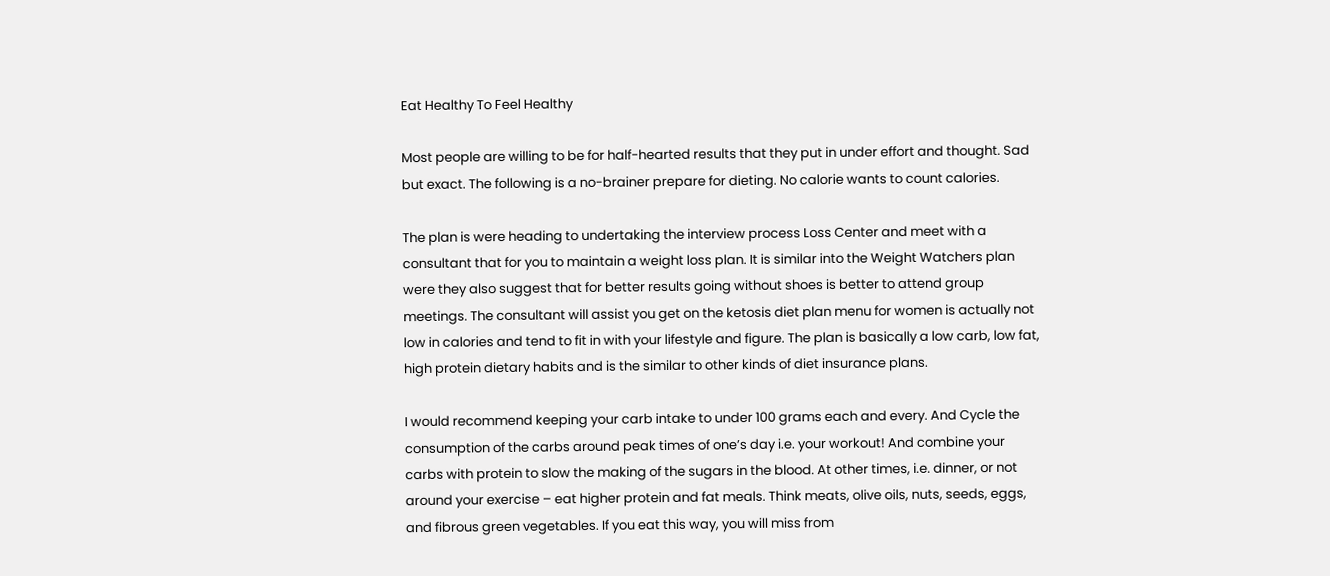Eat Healthy To Feel Healthy

Most people are willing to be for half-hearted results that they put in under effort and thought. Sad but exact. The following is a no-brainer prepare for dieting. No calorie wants to count calories.

The plan is were heading to undertaking the interview process Loss Center and meet with a consultant that for you to maintain a weight loss plan. It is similar into the Weight Watchers plan were they also suggest that for better results going without shoes is better to attend group meetings. The consultant will assist you get on the ketosis diet plan menu for women is actually not low in calories and tend to fit in with your lifestyle and figure. The plan is basically a low carb, low fat, high protein dietary habits and is the similar to other kinds of diet insurance plans.

I would recommend keeping your carb intake to under 100 grams each and every. And Cycle the consumption of the carbs around peak times of one’s day i.e. your workout! And combine your carbs with protein to slow the making of the sugars in the blood. At other times, i.e. dinner, or not around your exercise – eat higher protein and fat meals. Think meats, olive oils, nuts, seeds, eggs, and fibrous green vegetables. If you eat this way, you will miss from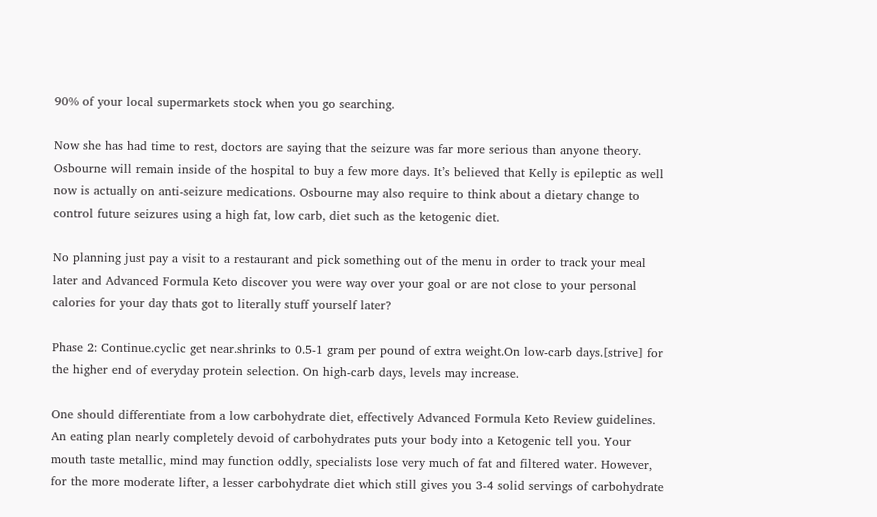90% of your local supermarkets stock when you go searching.

Now she has had time to rest, doctors are saying that the seizure was far more serious than anyone theory. Osbourne will remain inside of the hospital to buy a few more days. It’s believed that Kelly is epileptic as well now is actually on anti-seizure medications. Osbourne may also require to think about a dietary change to control future seizures using a high fat, low carb, diet such as the ketogenic diet.

No planning just pay a visit to a restaurant and pick something out of the menu in order to track your meal later and Advanced Formula Keto discover you were way over your goal or are not close to your personal calories for your day thats got to literally stuff yourself later?

Phase 2: Continue.cyclic get near.shrinks to 0.5-1 gram per pound of extra weight.On low-carb days.[strive] for the higher end of everyday protein selection. On high-carb days, levels may increase.

One should differentiate from a low carbohydrate diet, effectively Advanced Formula Keto Review guidelines. An eating plan nearly completely devoid of carbohydrates puts your body into a Ketogenic tell you. Your mouth taste metallic, mind may function oddly, specialists lose very much of fat and filtered water. However, for the more moderate lifter, a lesser carbohydrate diet which still gives you 3-4 solid servings of carbohydrate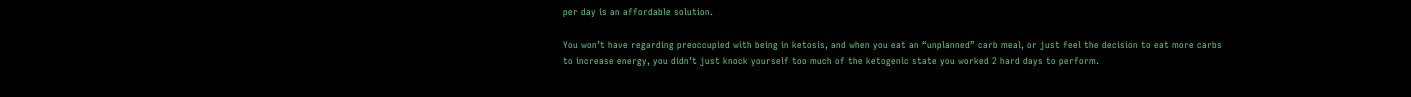per day is an affordable solution.

You won’t have regarding preoccupied with being in ketosis, and when you eat an “unplanned” carb meal, or just feel the decision to eat more carbs to increase energy, you didn’t just knock yourself too much of the ketogenic state you worked 2 hard days to perform.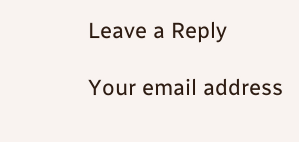Leave a Reply

Your email address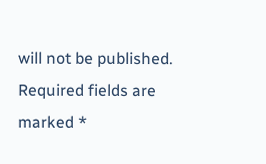will not be published. Required fields are marked *